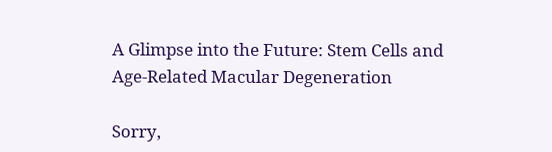A Glimpse into the Future: Stem Cells and Age-Related Macular Degeneration

Sorry,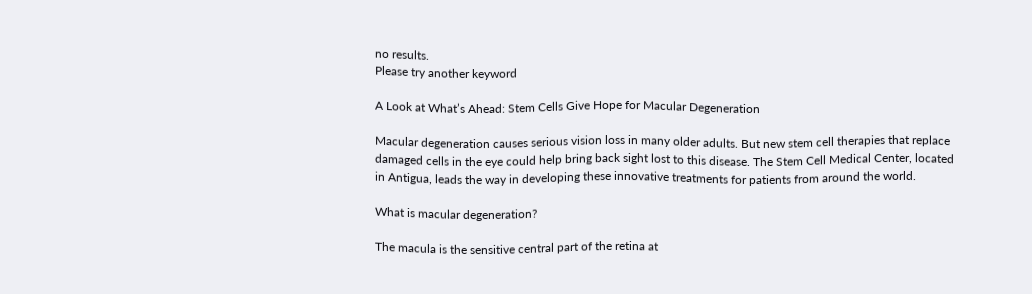no results.
Please try another keyword

A Look at What’s Ahead: Stem Cells Give Hope for Macular Degeneration

Macular degeneration causes serious vision loss in many older adults. But new stem cell therapies that replace damaged cells in the eye could help bring back sight lost to this disease. The Stem Cell Medical Center, located in Antigua, leads the way in developing these innovative treatments for patients from around the world.

What is macular degeneration?

The macula is the sensitive central part of the retina at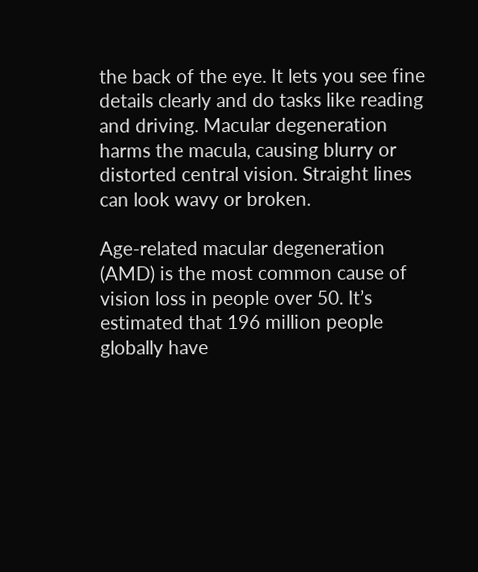the back of the eye. It lets you see fine details clearly and do tasks like reading and driving. Macular degeneration harms the macula, causing blurry or distorted central vision. Straight lines can look wavy or broken.

Age-related macular degeneration (AMD) is the most common cause of vision loss in people over 50. It’s estimated that 196 million people globally have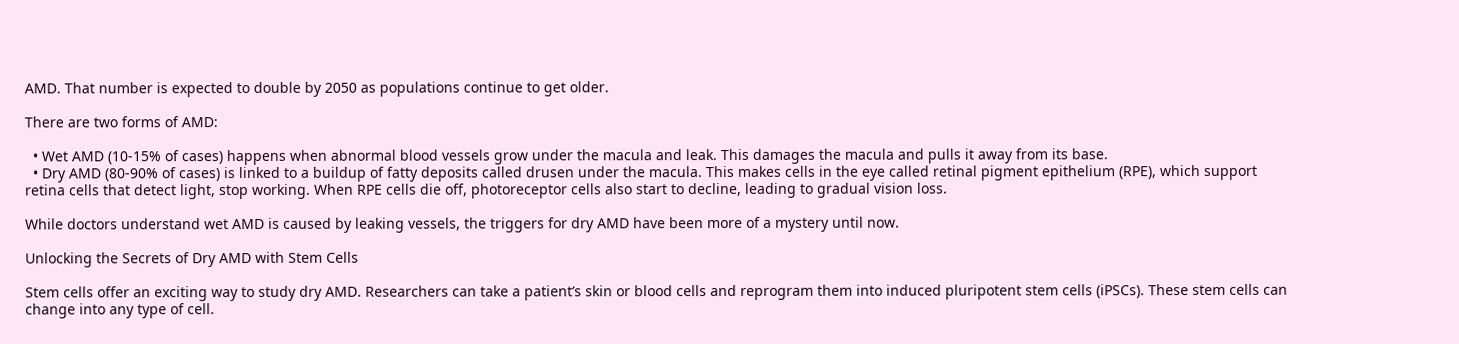AMD. That number is expected to double by 2050 as populations continue to get older.

There are two forms of AMD:

  • Wet AMD (10-15% of cases) happens when abnormal blood vessels grow under the macula and leak. This damages the macula and pulls it away from its base.
  • Dry AMD (80-90% of cases) is linked to a buildup of fatty deposits called drusen under the macula. This makes cells in the eye called retinal pigment epithelium (RPE), which support retina cells that detect light, stop working. When RPE cells die off, photoreceptor cells also start to decline, leading to gradual vision loss.

While doctors understand wet AMD is caused by leaking vessels, the triggers for dry AMD have been more of a mystery until now.

Unlocking the Secrets of Dry AMD with Stem Cells

Stem cells offer an exciting way to study dry AMD. Researchers can take a patient’s skin or blood cells and reprogram them into induced pluripotent stem cells (iPSCs). These stem cells can change into any type of cell.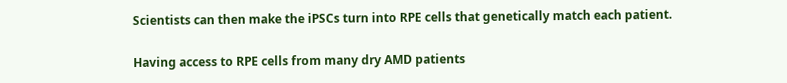Scientists can then make the iPSCs turn into RPE cells that genetically match each patient.

Having access to RPE cells from many dry AMD patients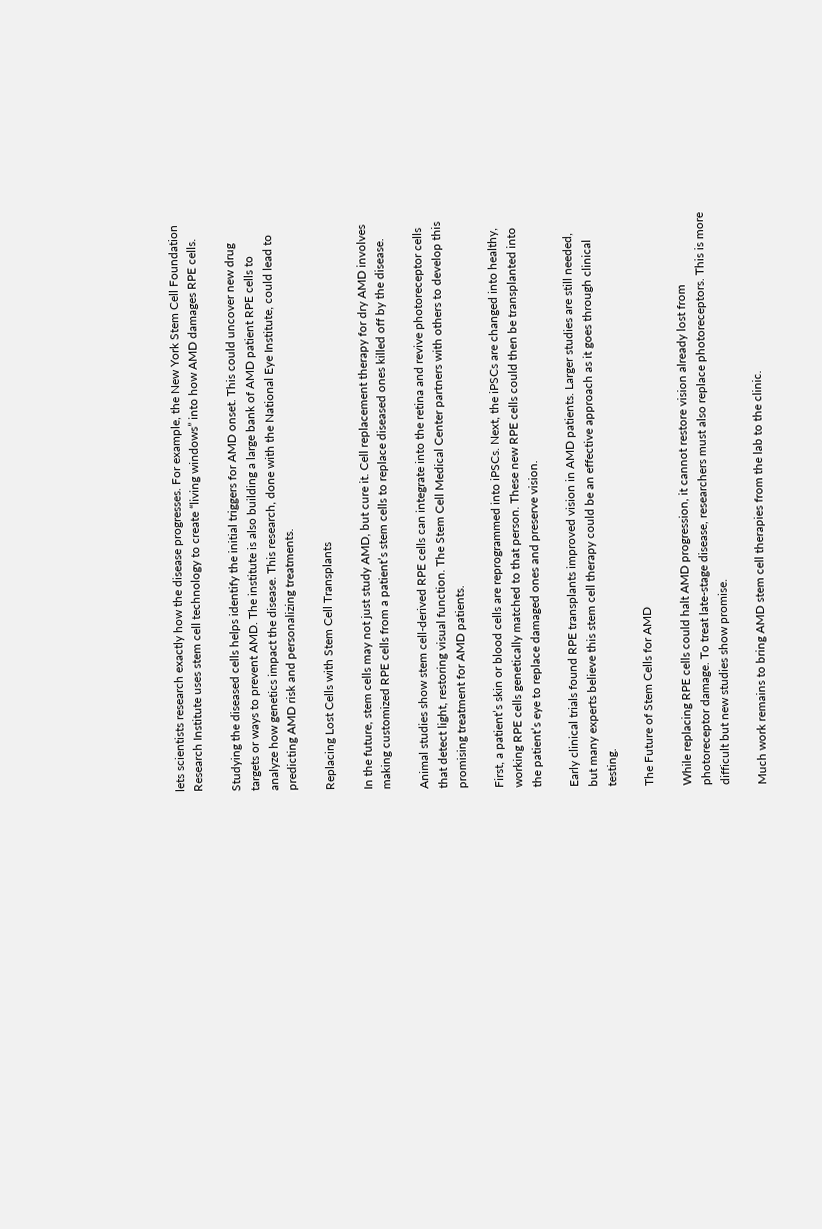lets scientists research exactly how the disease progresses. For example, the New York Stem Cell Foundation Research Institute uses stem cell technology to create “living windows” into how AMD damages RPE cells.

Studying the diseased cells helps identify the initial triggers for AMD onset. This could uncover new drug targets or ways to prevent AMD. The institute is also building a large bank of AMD patient RPE cells to analyze how genetics impact the disease. This research, done with the National Eye Institute, could lead to predicting AMD risk and personalizing treatments.

Replacing Lost Cells with Stem Cell Transplants

In the future, stem cells may not just study AMD, but cure it. Cell replacement therapy for dry AMD involves making customized RPE cells from a patient’s stem cells to replace diseased ones killed off by the disease.

Animal studies show stem cell-derived RPE cells can integrate into the retina and revive photoreceptor cells that detect light, restoring visual function. The Stem Cell Medical Center partners with others to develop this promising treatment for AMD patients.

First, a patient’s skin or blood cells are reprogrammed into iPSCs. Next, the iPSCs are changed into healthy, working RPE cells genetically matched to that person. These new RPE cells could then be transplanted into the patient’s eye to replace damaged ones and preserve vision.

Early clinical trials found RPE transplants improved vision in AMD patients. Larger studies are still needed, but many experts believe this stem cell therapy could be an effective approach as it goes through clinical testing.

The Future of Stem Cells for AMD

While replacing RPE cells could halt AMD progression, it cannot restore vision already lost from photoreceptor damage. To treat late-stage disease, researchers must also replace photoreceptors. This is more difficult but new studies show promise.

Much work remains to bring AMD stem cell therapies from the lab to the clinic.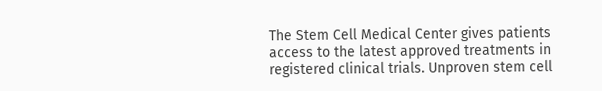The Stem Cell Medical Center gives patients access to the latest approved treatments in registered clinical trials. Unproven stem cell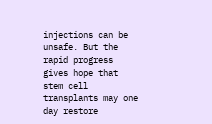injections can be unsafe. But the rapid progress gives hope that stem cell transplants may one day restore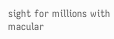sight for millions with macular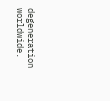degeneration worldwide.